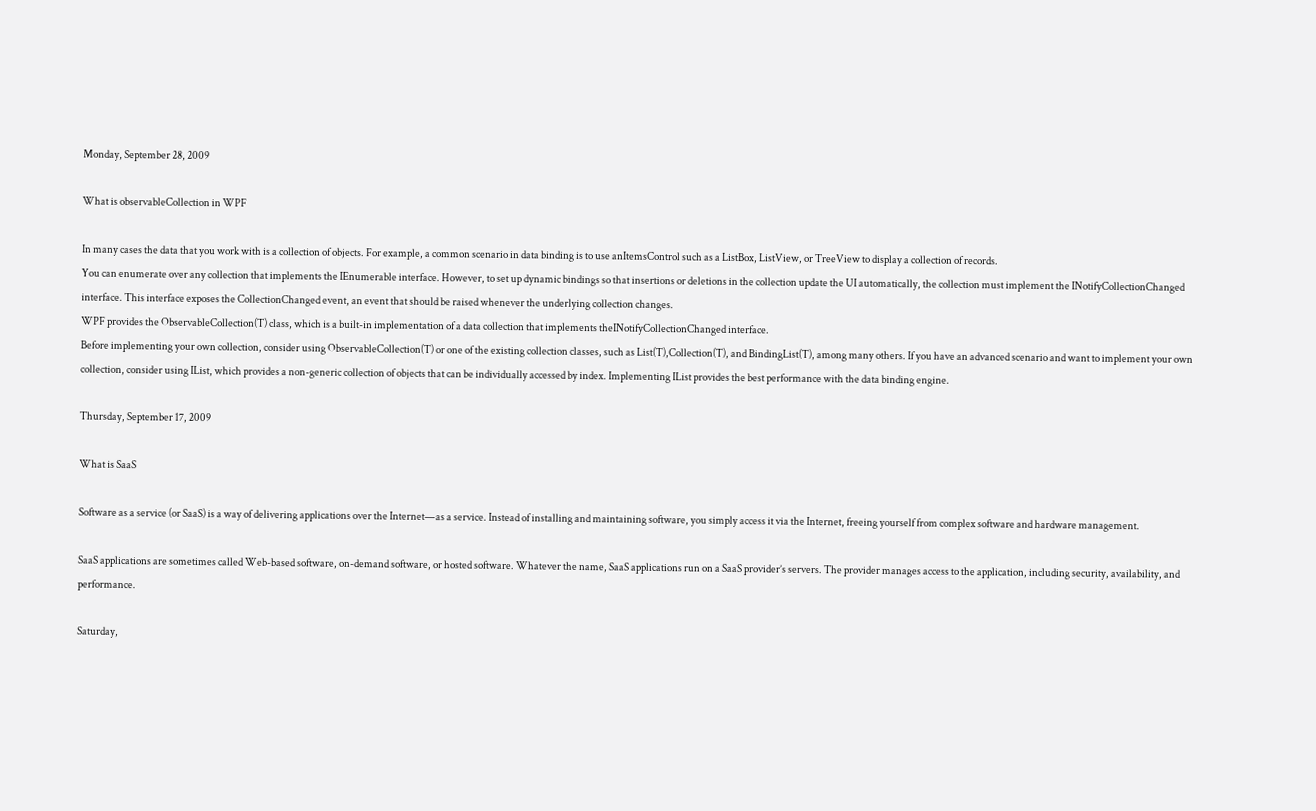Monday, September 28, 2009

What is observableCollection in WPF

In many cases the data that you work with is a collection of objects. For example, a common scenario in data binding is to use anItemsControl such as a ListBox, ListView, or TreeView to display a collection of records.
You can enumerate over any collection that implements the IEnumerable interface. However, to set up dynamic bindings so that insertions or deletions in the collection update the UI automatically, the collection must implement the INotifyCollectionChanged interface. This interface exposes the CollectionChanged event, an event that should be raised whenever the underlying collection changes.
WPF provides the ObservableCollection(T) class, which is a built-in implementation of a data collection that implements theINotifyCollectionChanged interface.
Before implementing your own collection, consider using ObservableCollection(T) or one of the existing collection classes, such as List(T),Collection(T), and BindingList(T), among many others. If you have an advanced scenario and want to implement your own collection, consider using IList, which provides a non-generic collection of objects that can be individually accessed by index. Implementing IList provides the best performance with the data binding engine.

Thursday, September 17, 2009

What is SaaS

Software as a service (or SaaS) is a way of delivering applications over the Internet—as a service. Instead of installing and maintaining software, you simply access it via the Internet, freeing yourself from complex software and hardware management.

SaaS applications are sometimes called Web-based software, on-demand software, or hosted software. Whatever the name, SaaS applications run on a SaaS provider’s servers. The provider manages access to the application, including security, availability, and performance.

Saturday,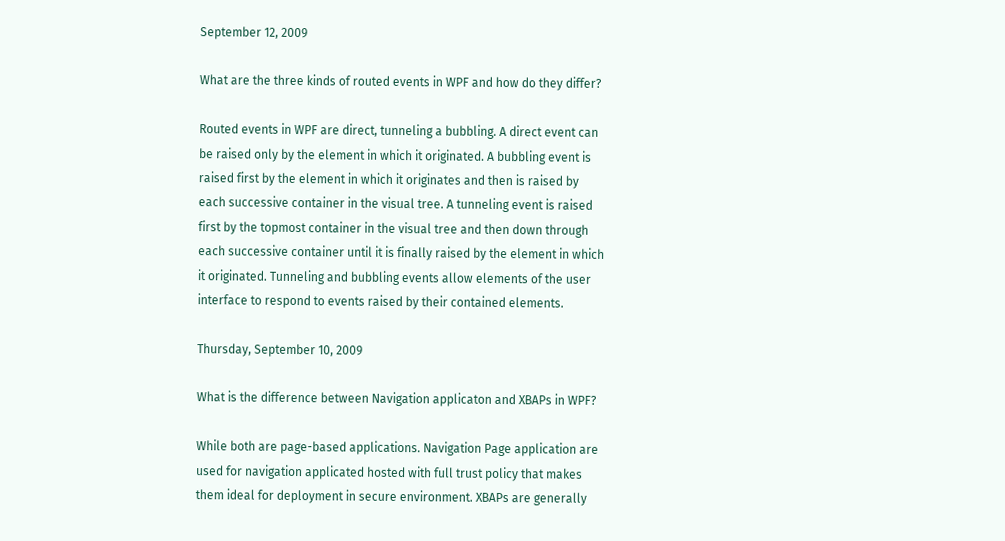September 12, 2009

What are the three kinds of routed events in WPF and how do they differ?

Routed events in WPF are direct, tunneling a bubbling. A direct event can be raised only by the element in which it originated. A bubbling event is raised first by the element in which it originates and then is raised by each successive container in the visual tree. A tunneling event is raised first by the topmost container in the visual tree and then down through each successive container until it is finally raised by the element in which it originated. Tunneling and bubbling events allow elements of the user interface to respond to events raised by their contained elements.

Thursday, September 10, 2009

What is the difference between Navigation applicaton and XBAPs in WPF?

While both are page-based applications. Navigation Page application are used for navigation applicated hosted with full trust policy that makes them ideal for deployment in secure environment. XBAPs are generally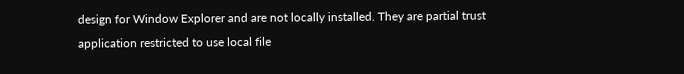design for Window Explorer and are not locally installed. They are partial trust application restricted to use local file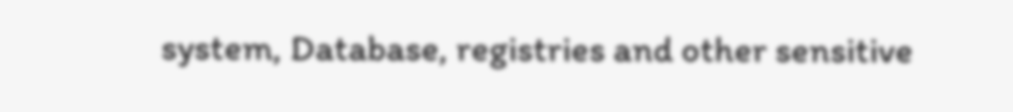system, Database, registries and other sensitive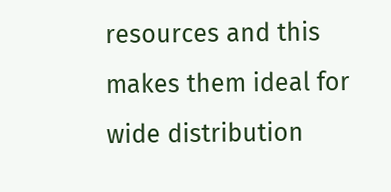resources and this makes them ideal for wide distribution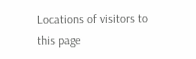Locations of visitors to this page